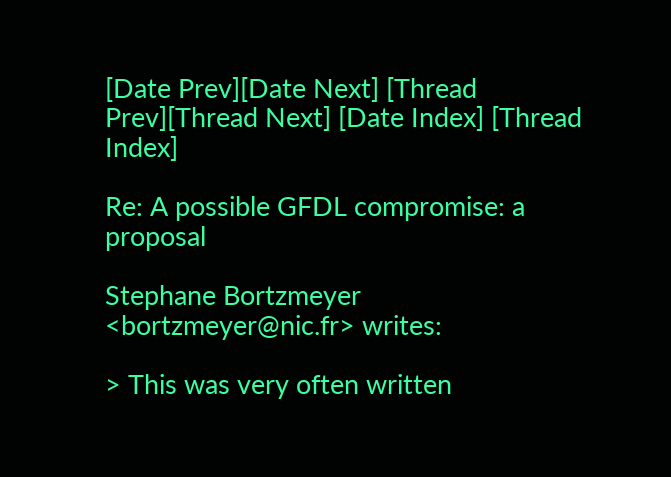[Date Prev][Date Next] [Thread Prev][Thread Next] [Date Index] [Thread Index]

Re: A possible GFDL compromise: a proposal

Stephane Bortzmeyer <bortzmeyer@nic.fr> writes:

> This was very often written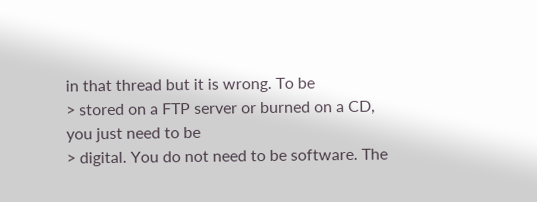in that thread but it is wrong. To be
> stored on a FTP server or burned on a CD, you just need to be
> digital. You do not need to be software. The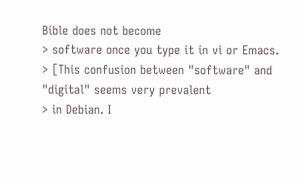Bible does not become
> software once you type it in vi or Emacs.
> [This confusion between "software" and "digital" seems very prevalent
> in Debian. I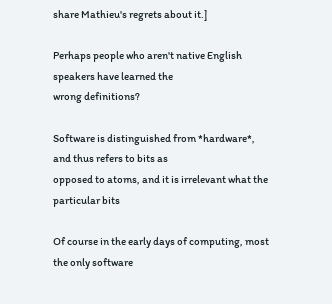share Mathieu's regrets about it.]

Perhaps people who aren't native English speakers have learned the
wrong definitions?

Software is distinguished from *hardware*, and thus refers to bits as
opposed to atoms, and it is irrelevant what the particular bits

Of course in the early days of computing, most the only software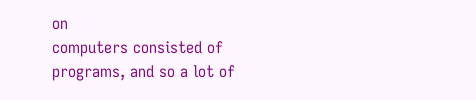on
computers consisted of programs, and so a lot of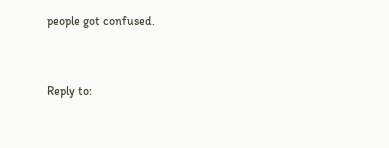people got confused.


Reply to: